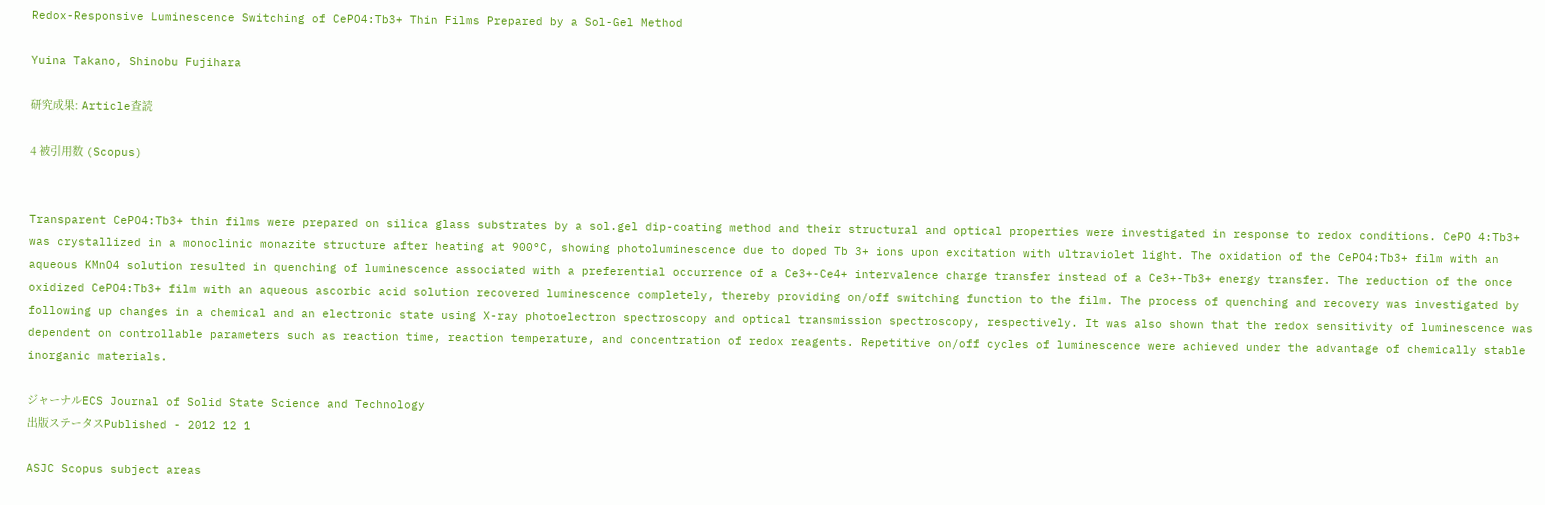Redox-Responsive Luminescence Switching of CePO4:Tb3+ Thin Films Prepared by a Sol-Gel Method

Yuina Takano, Shinobu Fujihara

研究成果: Article査読

4 被引用数 (Scopus)


Transparent CePO4:Tb3+ thin films were prepared on silica glass substrates by a sol.gel dip-coating method and their structural and optical properties were investigated in response to redox conditions. CePO 4:Tb3+ was crystallized in a monoclinic monazite structure after heating at 900°C, showing photoluminescence due to doped Tb 3+ ions upon excitation with ultraviolet light. The oxidation of the CePO4:Tb3+ film with an aqueous KMnO4 solution resulted in quenching of luminescence associated with a preferential occurrence of a Ce3+-Ce4+ intervalence charge transfer instead of a Ce3+-Tb3+ energy transfer. The reduction of the once oxidized CePO4:Tb3+ film with an aqueous ascorbic acid solution recovered luminescence completely, thereby providing on/off switching function to the film. The process of quenching and recovery was investigated by following up changes in a chemical and an electronic state using X-ray photoelectron spectroscopy and optical transmission spectroscopy, respectively. It was also shown that the redox sensitivity of luminescence was dependent on controllable parameters such as reaction time, reaction temperature, and concentration of redox reagents. Repetitive on/off cycles of luminescence were achieved under the advantage of chemically stable inorganic materials.

ジャーナルECS Journal of Solid State Science and Technology
出版ステータスPublished - 2012 12 1

ASJC Scopus subject areas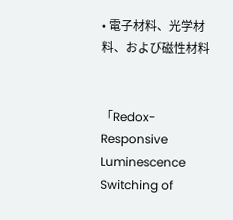• 電子材料、光学材料、および磁性材料


「Redox-Responsive Luminescence Switching of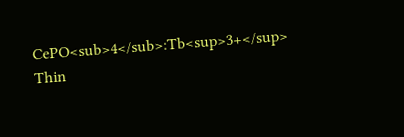CePO<sub>4</sub>:Tb<sup>3+</sup> Thin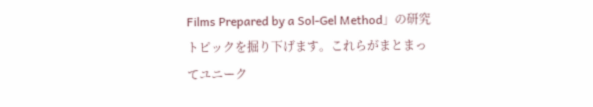Films Prepared by a Sol-Gel Method」の研究トピックを掘り下げます。これらがまとまってユニーク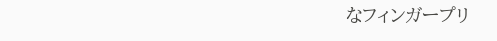なフィンガープリ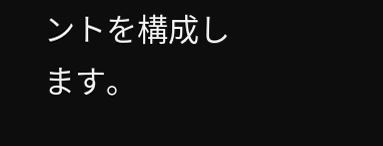ントを構成します。